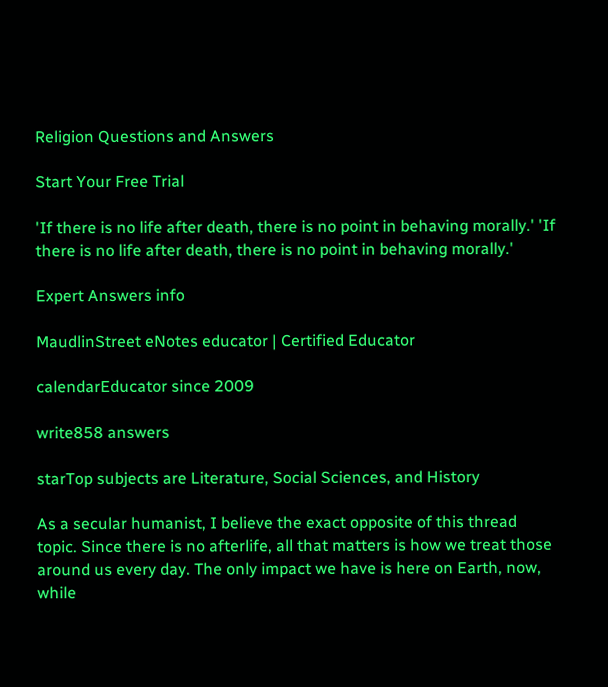Religion Questions and Answers

Start Your Free Trial

'If there is no life after death, there is no point in behaving morally.' 'If there is no life after death, there is no point in behaving morally.'

Expert Answers info

MaudlinStreet eNotes educator | Certified Educator

calendarEducator since 2009

write858 answers

starTop subjects are Literature, Social Sciences, and History

As a secular humanist, I believe the exact opposite of this thread topic. Since there is no afterlife, all that matters is how we treat those around us every day. The only impact we have is here on Earth, now, while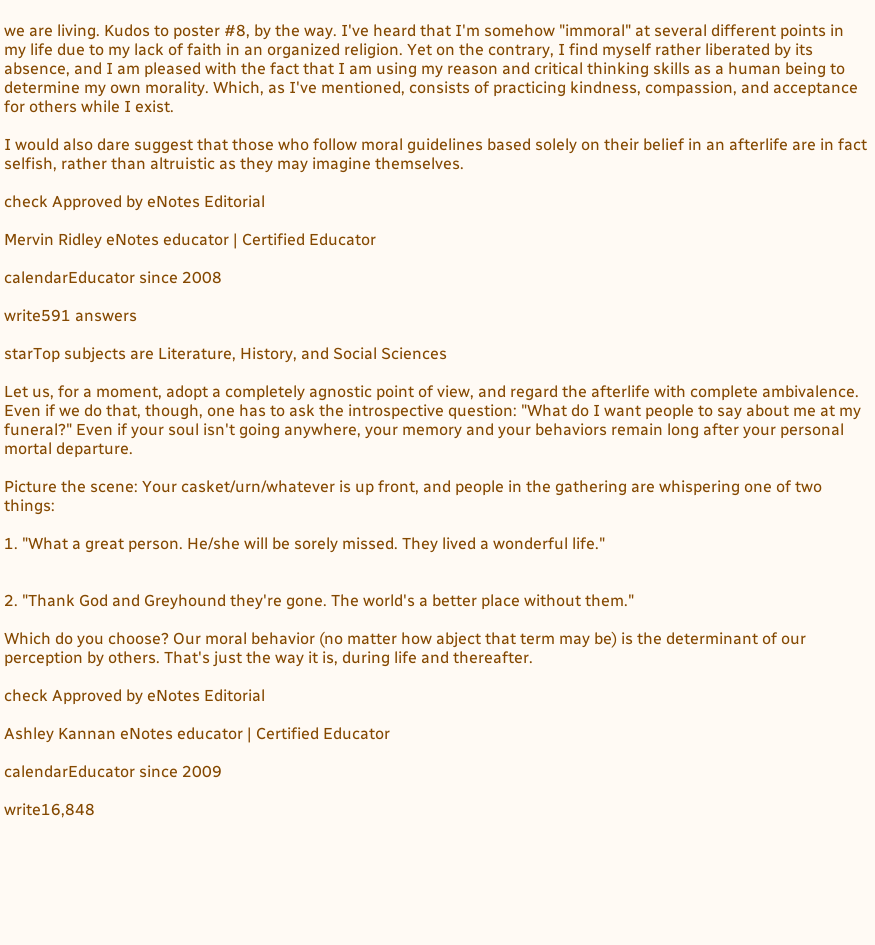we are living. Kudos to poster #8, by the way. I've heard that I'm somehow "immoral" at several different points in my life due to my lack of faith in an organized religion. Yet on the contrary, I find myself rather liberated by its absence, and I am pleased with the fact that I am using my reason and critical thinking skills as a human being to determine my own morality. Which, as I've mentioned, consists of practicing kindness, compassion, and acceptance for others while I exist.

I would also dare suggest that those who follow moral guidelines based solely on their belief in an afterlife are in fact selfish, rather than altruistic as they may imagine themselves.

check Approved by eNotes Editorial

Mervin Ridley eNotes educator | Certified Educator

calendarEducator since 2008

write591 answers

starTop subjects are Literature, History, and Social Sciences

Let us, for a moment, adopt a completely agnostic point of view, and regard the afterlife with complete ambivalence. Even if we do that, though, one has to ask the introspective question: "What do I want people to say about me at my funeral?" Even if your soul isn't going anywhere, your memory and your behaviors remain long after your personal mortal departure.

Picture the scene: Your casket/urn/whatever is up front, and people in the gathering are whispering one of two things:

1. "What a great person. He/she will be sorely missed. They lived a wonderful life."


2. "Thank God and Greyhound they're gone. The world's a better place without them."

Which do you choose? Our moral behavior (no matter how abject that term may be) is the determinant of our perception by others. That's just the way it is, during life and thereafter.

check Approved by eNotes Editorial

Ashley Kannan eNotes educator | Certified Educator

calendarEducator since 2009

write16,848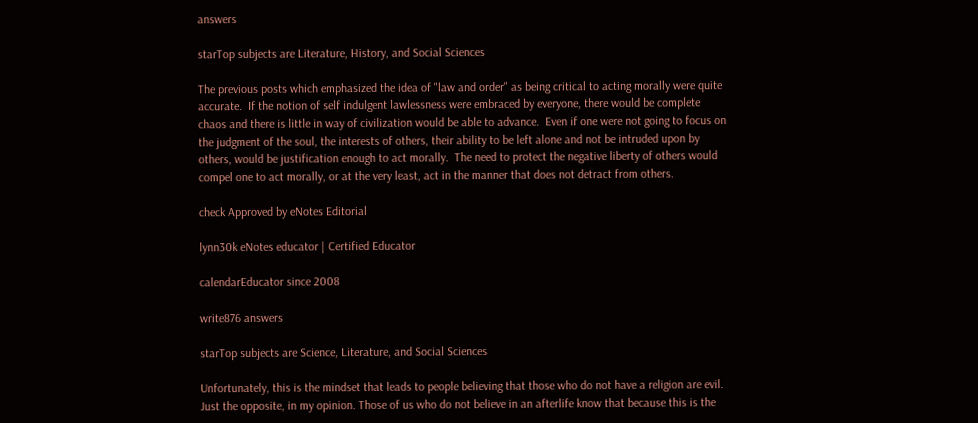answers

starTop subjects are Literature, History, and Social Sciences

The previous posts which emphasized the idea of "law and order" as being critical to acting morally were quite accurate.  If the notion of self indulgent lawlessness were embraced by everyone, there would be complete chaos and there is little in way of civilization would be able to advance.  Even if one were not going to focus on the judgment of the soul, the interests of others, their ability to be left alone and not be intruded upon by others, would be justification enough to act morally.  The need to protect the negative liberty of others would compel one to act morally, or at the very least, act in the manner that does not detract from others.

check Approved by eNotes Editorial

lynn30k eNotes educator | Certified Educator

calendarEducator since 2008

write876 answers

starTop subjects are Science, Literature, and Social Sciences

Unfortunately, this is the mindset that leads to people believing that those who do not have a religion are evil. Just the opposite, in my opinion. Those of us who do not believe in an afterlife know that because this is the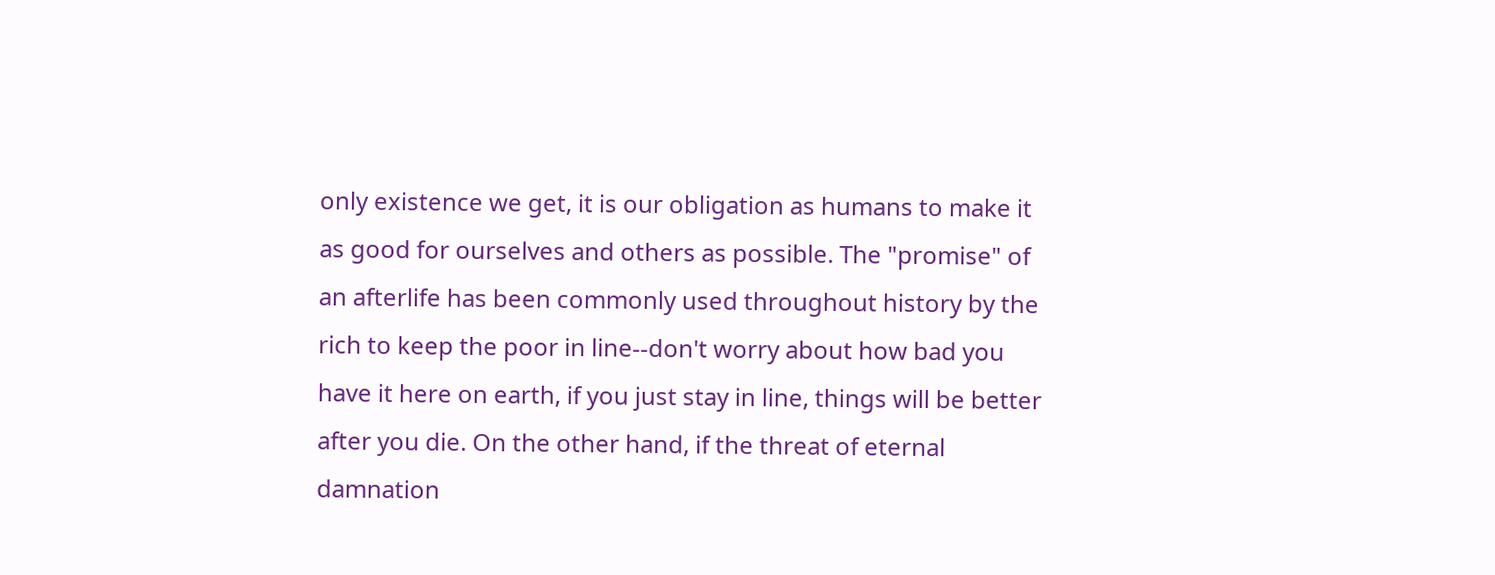only existence we get, it is our obligation as humans to make it as good for ourselves and others as possible. The "promise" of an afterlife has been commonly used throughout history by the rich to keep the poor in line--don't worry about how bad you have it here on earth, if you just stay in line, things will be better after you die. On the other hand, if the threat of eternal damnation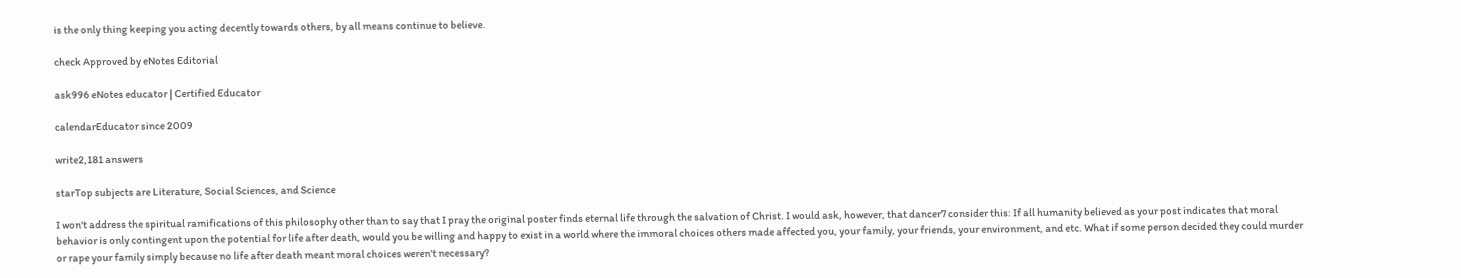is the only thing keeping you acting decently towards others, by all means continue to believe.

check Approved by eNotes Editorial

ask996 eNotes educator | Certified Educator

calendarEducator since 2009

write2,181 answers

starTop subjects are Literature, Social Sciences, and Science

I won't address the spiritual ramifications of this philosophy other than to say that I pray the original poster finds eternal life through the salvation of Christ. I would ask, however, that dancer7 consider this: If all humanity believed as your post indicates that moral behavior is only contingent upon the potential for life after death, would you be willing and happy to exist in a world where the immoral choices others made affected you, your family, your friends, your environment, and etc. What if some person decided they could murder or rape your family simply because no life after death meant moral choices weren't necessary?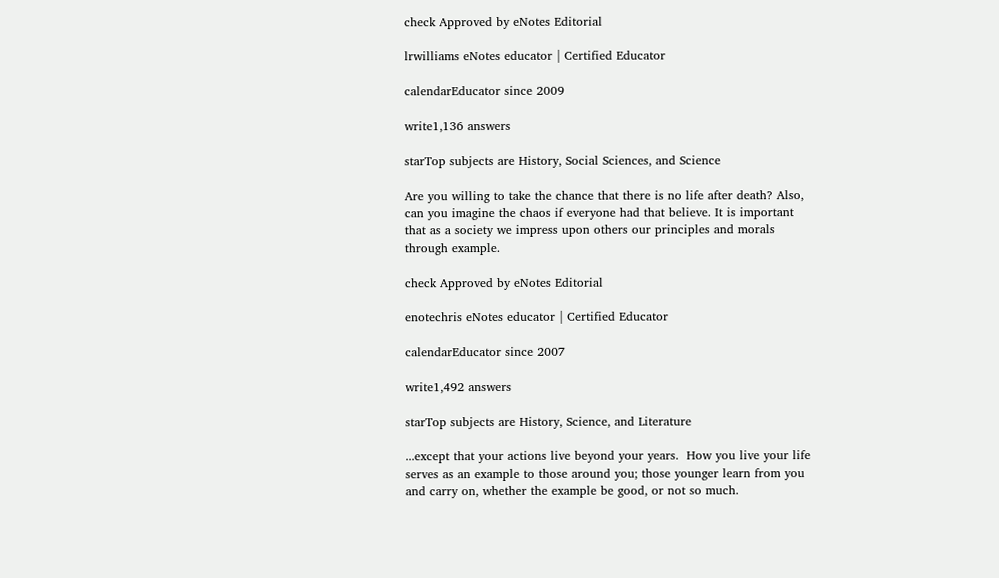check Approved by eNotes Editorial

lrwilliams eNotes educator | Certified Educator

calendarEducator since 2009

write1,136 answers

starTop subjects are History, Social Sciences, and Science

Are you willing to take the chance that there is no life after death? Also, can you imagine the chaos if everyone had that believe. It is important that as a society we impress upon others our principles and morals through example.

check Approved by eNotes Editorial

enotechris eNotes educator | Certified Educator

calendarEducator since 2007

write1,492 answers

starTop subjects are History, Science, and Literature

...except that your actions live beyond your years.  How you live your life serves as an example to those around you; those younger learn from you and carry on, whether the example be good, or not so much.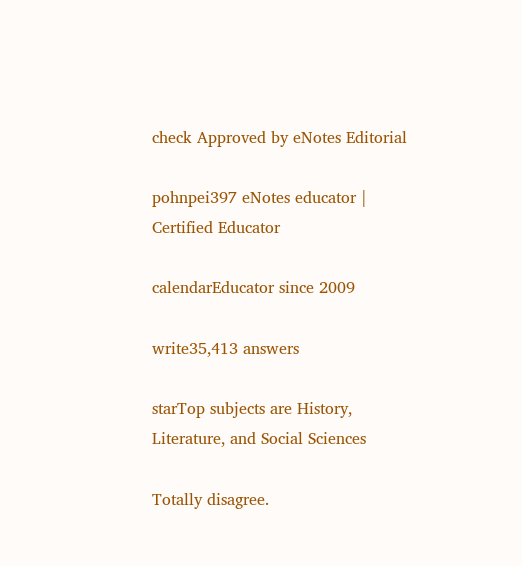check Approved by eNotes Editorial

pohnpei397 eNotes educator | Certified Educator

calendarEducator since 2009

write35,413 answers

starTop subjects are History, Literature, and Social Sciences

Totally disagree.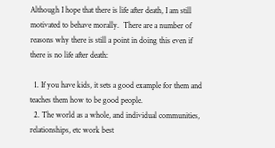Although I hope that there is life after death, I am still motivated to behave morally.  There are a number of reasons why there is still a point in doing this even if there is no life after death:

  1. If you have kids, it sets a good example for them and teaches them how to be good people.
  2. The world as a whole, and individual communities, relationships, etc work best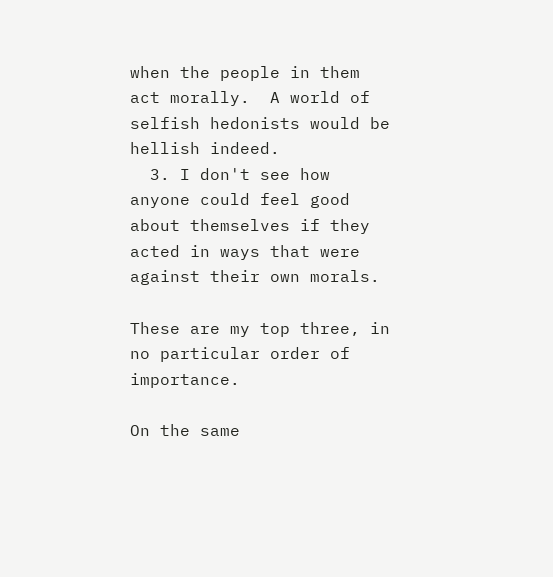when the people in them act morally.  A world of selfish hedonists would be hellish indeed.
  3. I don't see how anyone could feel good about themselves if they acted in ways that were against their own morals.

These are my top three, in no particular order of importance.

On the same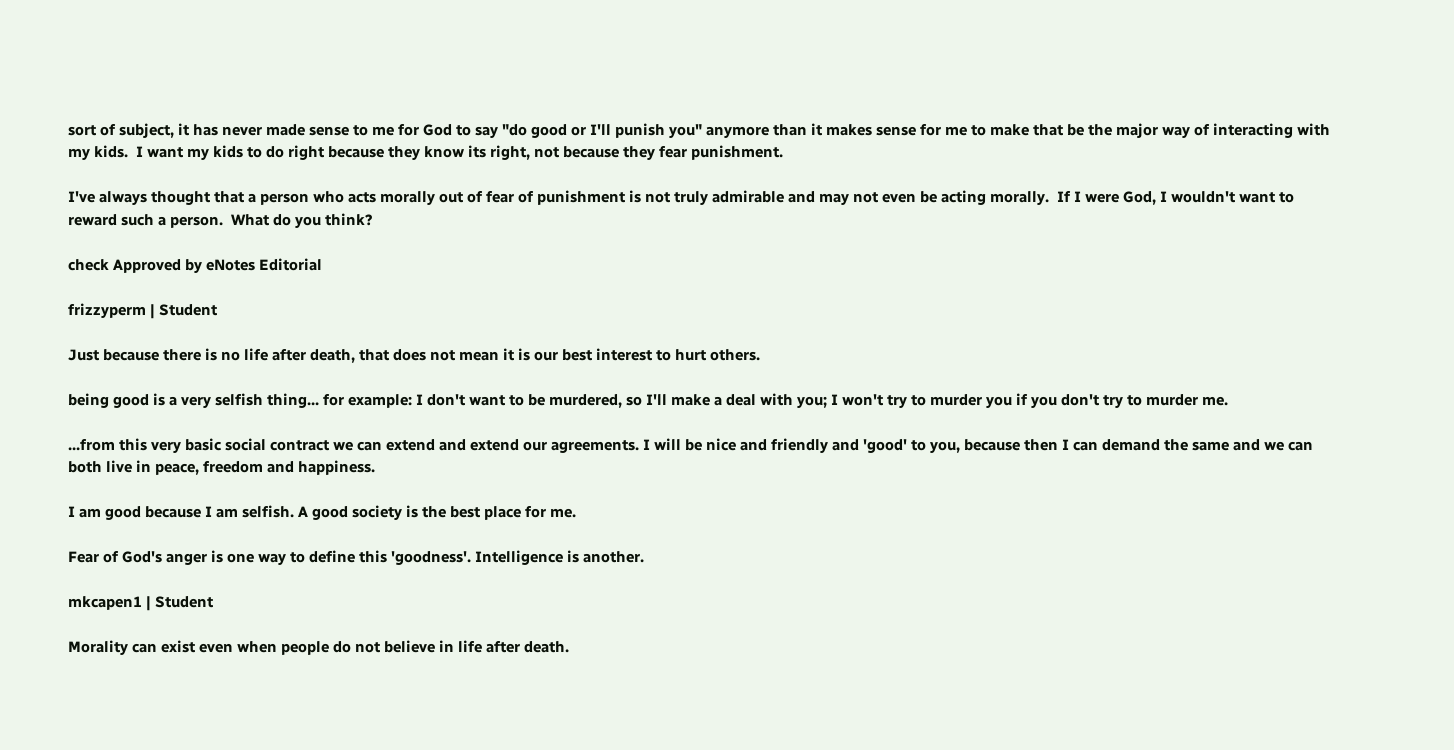sort of subject, it has never made sense to me for God to say "do good or I'll punish you" anymore than it makes sense for me to make that be the major way of interacting with my kids.  I want my kids to do right because they know its right, not because they fear punishment.

I've always thought that a person who acts morally out of fear of punishment is not truly admirable and may not even be acting morally.  If I were God, I wouldn't want to reward such a person.  What do you think?

check Approved by eNotes Editorial

frizzyperm | Student

Just because there is no life after death, that does not mean it is our best interest to hurt others.

being good is a very selfish thing... for example: I don't want to be murdered, so I'll make a deal with you; I won't try to murder you if you don't try to murder me.

...from this very basic social contract we can extend and extend our agreements. I will be nice and friendly and 'good' to you, because then I can demand the same and we can both live in peace, freedom and happiness.

I am good because I am selfish. A good society is the best place for me.

Fear of God's anger is one way to define this 'goodness'. Intelligence is another.

mkcapen1 | Student

Morality can exist even when people do not believe in life after death.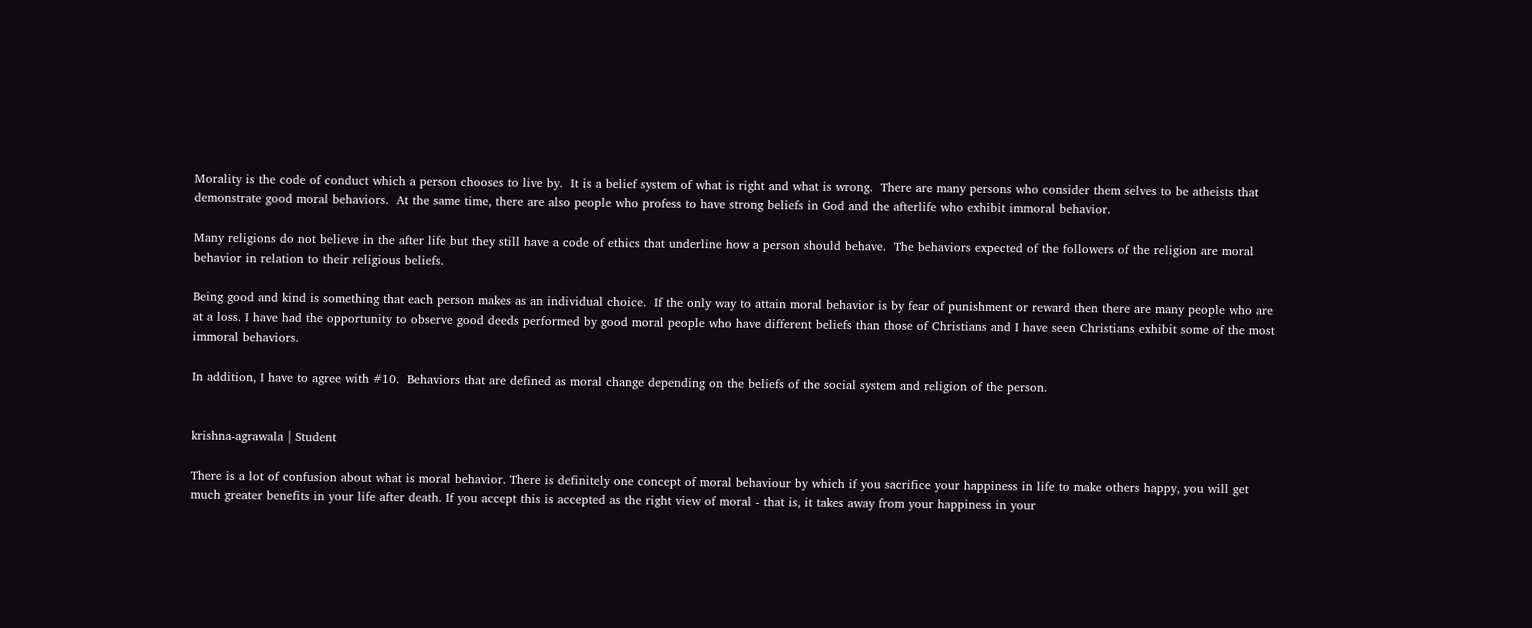Morality is the code of conduct which a person chooses to live by.  It is a belief system of what is right and what is wrong.  There are many persons who consider them selves to be atheists that demonstrate good moral behaviors.  At the same time, there are also people who profess to have strong beliefs in God and the afterlife who exhibit immoral behavior.

Many religions do not believe in the after life but they still have a code of ethics that underline how a person should behave.  The behaviors expected of the followers of the religion are moral behavior in relation to their religious beliefs.

Being good and kind is something that each person makes as an individual choice.  If the only way to attain moral behavior is by fear of punishment or reward then there are many people who are at a loss. I have had the opportunity to observe good deeds performed by good moral people who have different beliefs than those of Christians and I have seen Christians exhibit some of the most immoral behaviors.

In addition, I have to agree with #10.  Behaviors that are defined as moral change depending on the beliefs of the social system and religion of the person.


krishna-agrawala | Student

There is a lot of confusion about what is moral behavior. There is definitely one concept of moral behaviour by which if you sacrifice your happiness in life to make others happy, you will get much greater benefits in your life after death. If you accept this is accepted as the right view of moral - that is, it takes away from your happiness in your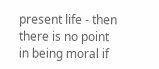present life - then there is no point in being moral if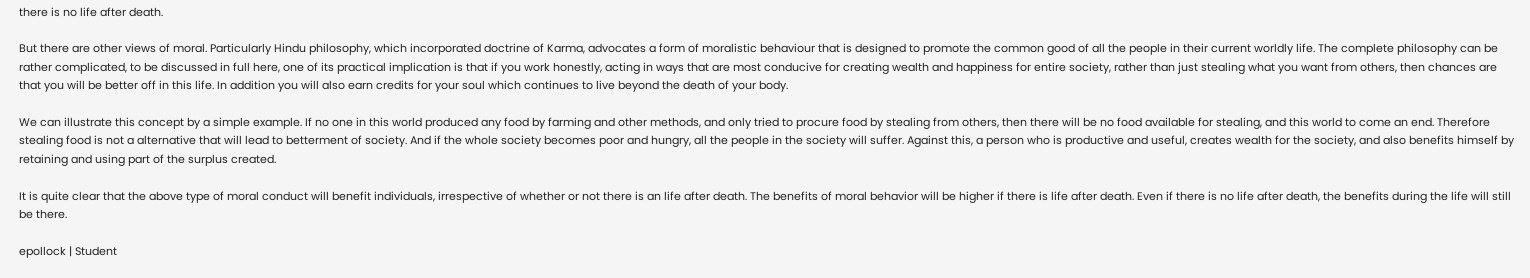there is no life after death.

But there are other views of moral. Particularly Hindu philosophy, which incorporated doctrine of Karma, advocates a form of moralistic behaviour that is designed to promote the common good of all the people in their current worldly life. The complete philosophy can be rather complicated, to be discussed in full here, one of its practical implication is that if you work honestly, acting in ways that are most conducive for creating wealth and happiness for entire society, rather than just stealing what you want from others, then chances are that you will be better off in this life. In addition you will also earn credits for your soul which continues to live beyond the death of your body.

We can illustrate this concept by a simple example. If no one in this world produced any food by farming and other methods, and only tried to procure food by stealing from others, then there will be no food available for stealing, and this world to come an end. Therefore stealing food is not a alternative that will lead to betterment of society. And if the whole society becomes poor and hungry, all the people in the society will suffer. Against this, a person who is productive and useful, creates wealth for the society, and also benefits himself by retaining and using part of the surplus created.

It is quite clear that the above type of moral conduct will benefit individuals, irrespective of whether or not there is an life after death. The benefits of moral behavior will be higher if there is life after death. Even if there is no life after death, the benefits during the life will still be there.

epollock | Student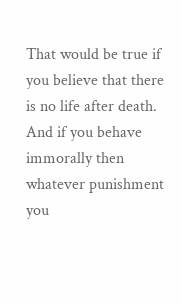That would be true if you believe that there is no life after death. And if you behave immorally then whatever punishment you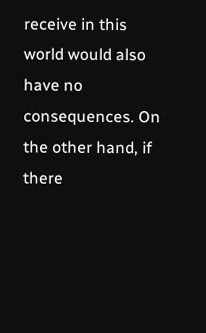receive in this world would also have no consequences. On the other hand, if there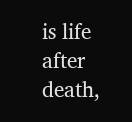is life after death,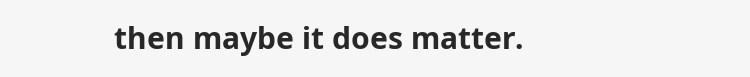then maybe it does matter.